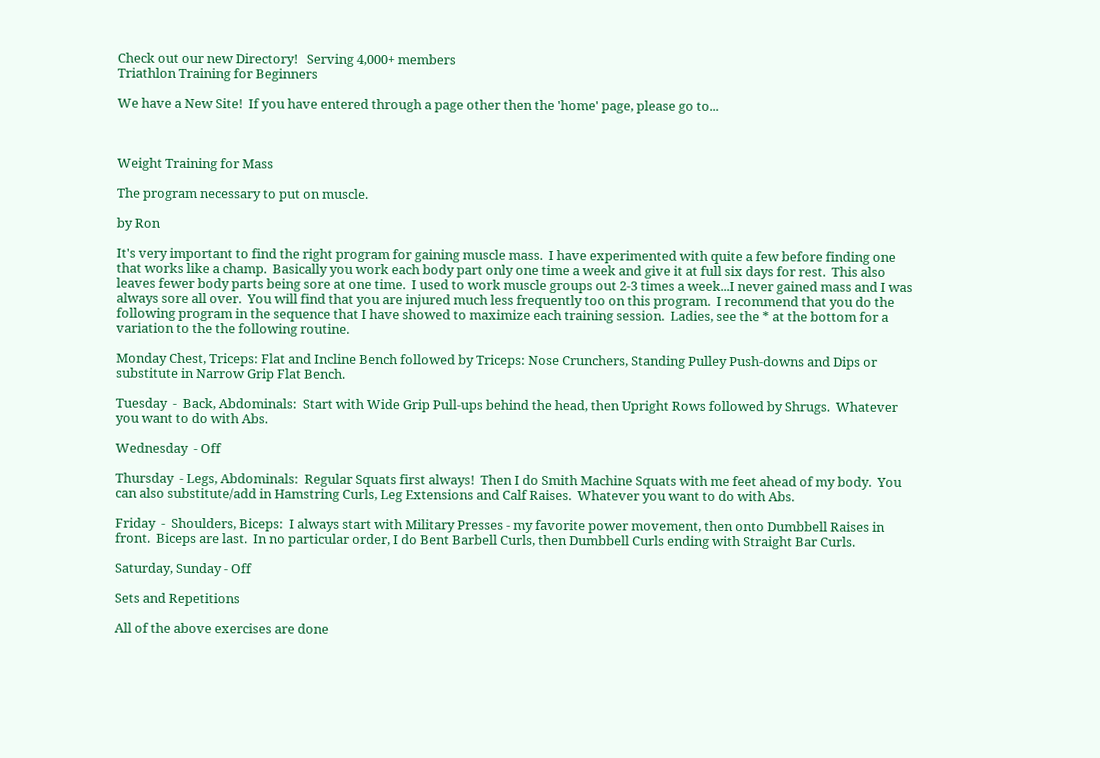Check out our new Directory!   Serving 4,000+ members
Triathlon Training for Beginners

We have a New Site!  If you have entered through a page other then the 'home' page, please go to...



Weight Training for Mass

The program necessary to put on muscle.

by Ron

It's very important to find the right program for gaining muscle mass.  I have experimented with quite a few before finding one that works like a champ.  Basically you work each body part only one time a week and give it at full six days for rest.  This also leaves fewer body parts being sore at one time.  I used to work muscle groups out 2-3 times a week...I never gained mass and I was always sore all over.  You will find that you are injured much less frequently too on this program.  I recommend that you do the following program in the sequence that I have showed to maximize each training session.  Ladies, see the * at the bottom for a variation to the the following routine.

Monday Chest, Triceps: Flat and Incline Bench followed by Triceps: Nose Crunchers, Standing Pulley Push-downs and Dips or substitute in Narrow Grip Flat Bench.

Tuesday  -  Back, Abdominals:  Start with Wide Grip Pull-ups behind the head, then Upright Rows followed by Shrugs.  Whatever you want to do with Abs.

Wednesday  - Off

Thursday  - Legs, Abdominals:  Regular Squats first always!  Then I do Smith Machine Squats with me feet ahead of my body.  You can also substitute/add in Hamstring Curls, Leg Extensions and Calf Raises.  Whatever you want to do with Abs.

Friday  -  Shoulders, Biceps:  I always start with Military Presses - my favorite power movement, then onto Dumbbell Raises in front.  Biceps are last.  In no particular order, I do Bent Barbell Curls, then Dumbbell Curls ending with Straight Bar Curls.

Saturday, Sunday - Off

Sets and Repetitions

All of the above exercises are done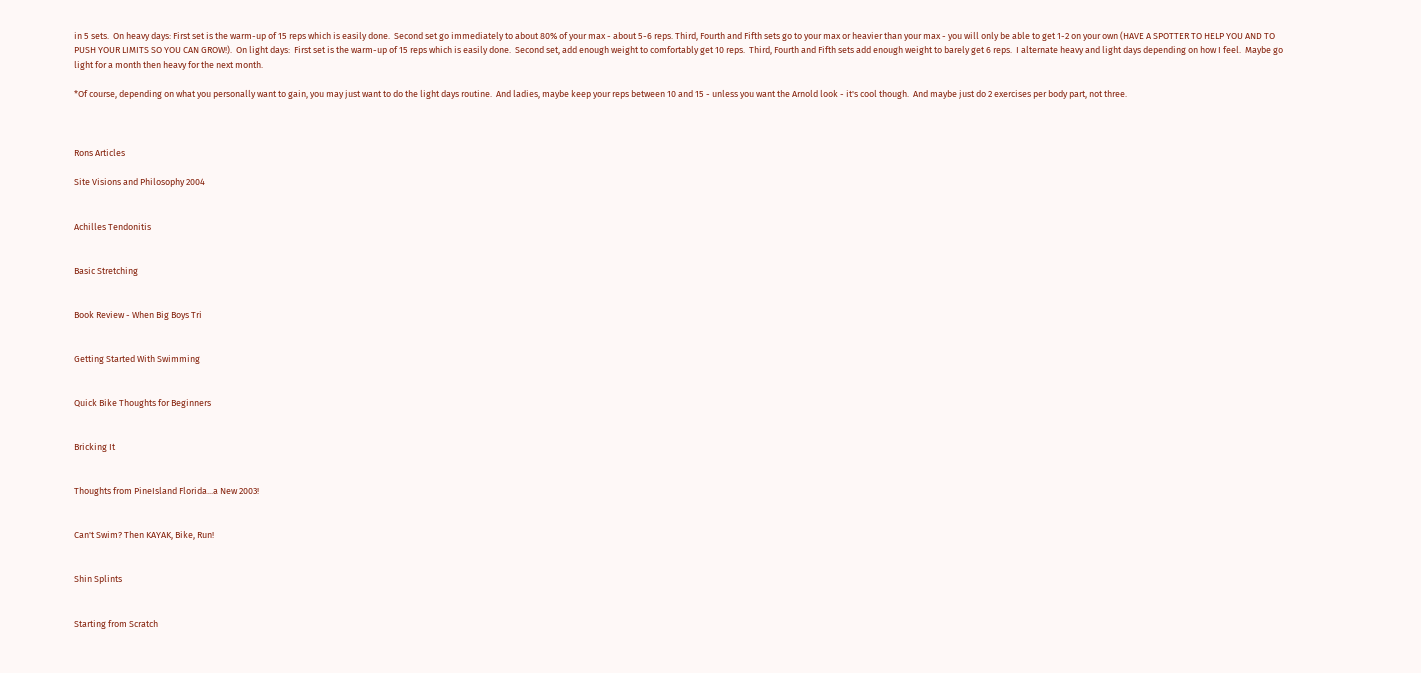in 5 sets.  On heavy days: First set is the warm-up of 15 reps which is easily done.  Second set go immediately to about 80% of your max - about 5-6 reps. Third, Fourth and Fifth sets go to your max or heavier than your max - you will only be able to get 1-2 on your own (HAVE A SPOTTER TO HELP YOU AND TO PUSH YOUR LIMITS SO YOU CAN GROW!).  On light days:  First set is the warm-up of 15 reps which is easily done.  Second set, add enough weight to comfortably get 10 reps.  Third, Fourth and Fifth sets add enough weight to barely get 6 reps.  I alternate heavy and light days depending on how I feel.  Maybe go light for a month then heavy for the next month.

*Of course, depending on what you personally want to gain, you may just want to do the light days routine.  And ladies, maybe keep your reps between 10 and 15 - unless you want the Arnold look - it's cool though.  And maybe just do 2 exercises per body part, not three.



Rons Articles

Site Visions and Philosophy 2004


Achilles Tendonitis


Basic Stretching


Book Review - When Big Boys Tri


Getting Started With Swimming


Quick Bike Thoughts for Beginners


Bricking It


Thoughts from PineIsland Florida...a New 2003!


Can't Swim? Then KAYAK, Bike, Run!


Shin Splints


Starting from Scratch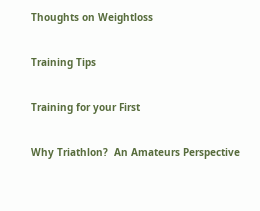Thoughts on Weightloss


Training Tips


Training for your First


Why Triathlon?  An Amateurs Perspective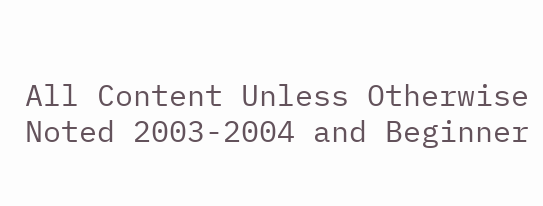All Content Unless Otherwise Noted 2003-2004 and Beginner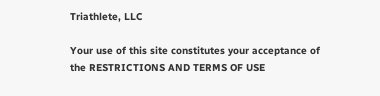Triathlete, LLC

Your use of this site constitutes your acceptance of the RESTRICTIONS AND TERMS OF USE